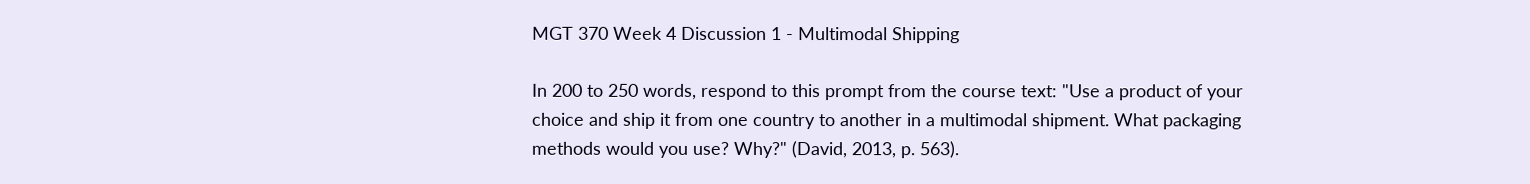MGT 370 Week 4 Discussion 1 - Multimodal Shipping

In 200 to 250 words, respond to this prompt from the course text: "Use a product of your choice and ship it from one country to another in a multimodal shipment. What packaging methods would you use? Why?" (David, 2013, p. 563).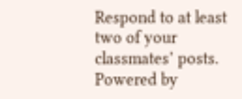Respond to at least two of your classmates’ posts.
Powered by